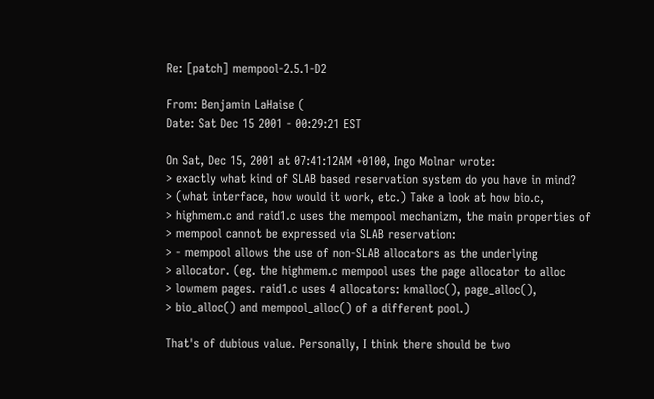Re: [patch] mempool-2.5.1-D2

From: Benjamin LaHaise (
Date: Sat Dec 15 2001 - 00:29:21 EST

On Sat, Dec 15, 2001 at 07:41:12AM +0100, Ingo Molnar wrote:
> exactly what kind of SLAB based reservation system do you have in mind?
> (what interface, how would it work, etc.) Take a look at how bio.c,
> highmem.c and raid1.c uses the mempool mechanizm, the main properties of
> mempool cannot be expressed via SLAB reservation:
> - mempool allows the use of non-SLAB allocators as the underlying
> allocator. (eg. the highmem.c mempool uses the page allocator to alloc
> lowmem pages. raid1.c uses 4 allocators: kmalloc(), page_alloc(),
> bio_alloc() and mempool_alloc() of a different pool.)

That's of dubious value. Personally, I think there should be two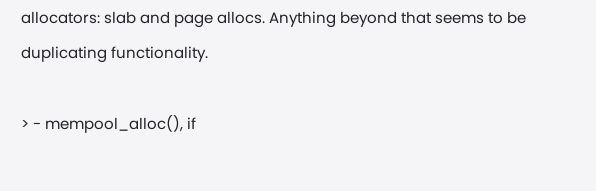allocators: slab and page allocs. Anything beyond that seems to be
duplicating functionality.

> - mempool_alloc(), if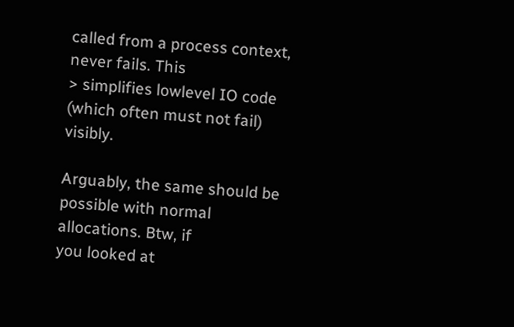called from a process context, never fails. This
> simplifies lowlevel IO code (which often must not fail) visibly.

Arguably, the same should be possible with normal allocations. Btw, if
you looked at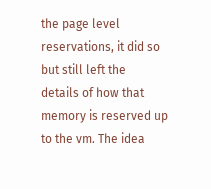the page level reservations, it did so but still left the
details of how that memory is reserved up to the vm. The idea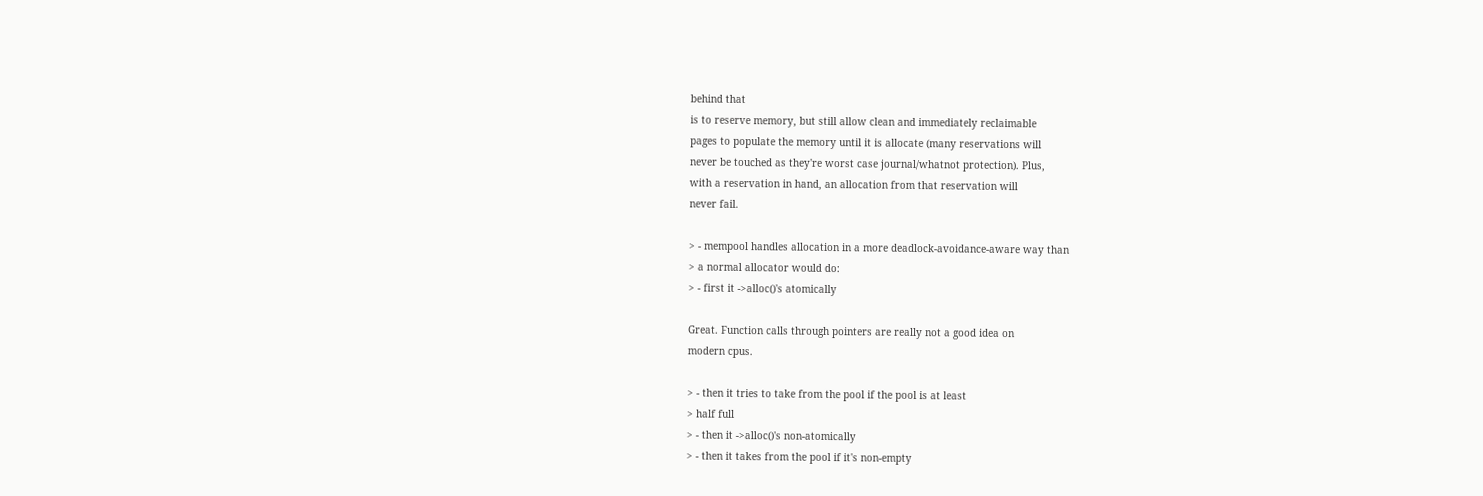behind that
is to reserve memory, but still allow clean and immediately reclaimable
pages to populate the memory until it is allocate (many reservations will
never be touched as they're worst case journal/whatnot protection). Plus,
with a reservation in hand, an allocation from that reservation will
never fail.

> - mempool handles allocation in a more deadlock-avoidance-aware way than
> a normal allocator would do:
> - first it ->alloc()'s atomically

Great. Function calls through pointers are really not a good idea on
modern cpus.

> - then it tries to take from the pool if the pool is at least
> half full
> - then it ->alloc()'s non-atomically
> - then it takes from the pool if it's non-empty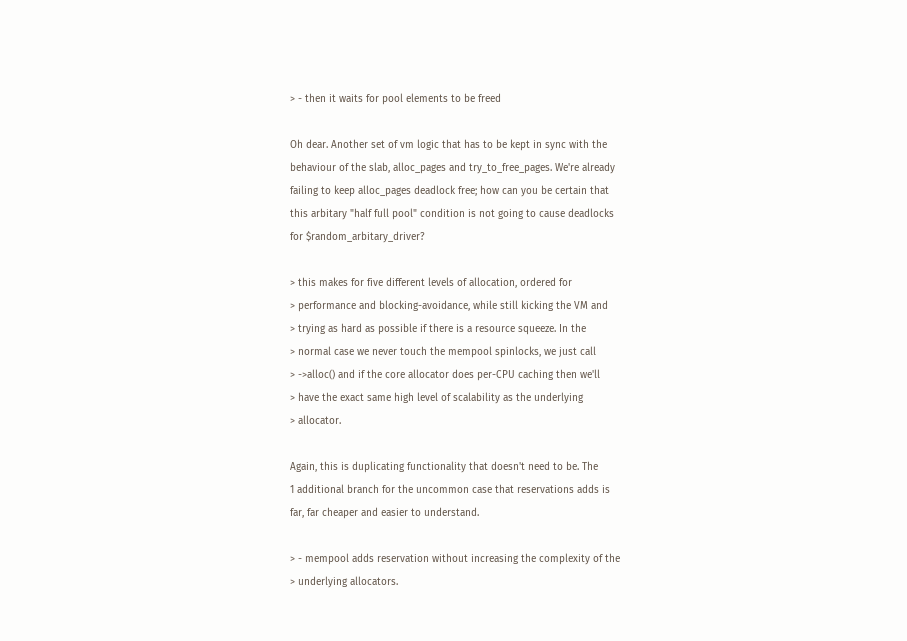> - then it waits for pool elements to be freed

Oh dear. Another set of vm logic that has to be kept in sync with the
behaviour of the slab, alloc_pages and try_to_free_pages. We're already
failing to keep alloc_pages deadlock free; how can you be certain that
this arbitary "half full pool" condition is not going to cause deadlocks
for $random_arbitary_driver?

> this makes for five different levels of allocation, ordered for
> performance and blocking-avoidance, while still kicking the VM and
> trying as hard as possible if there is a resource squeeze. In the
> normal case we never touch the mempool spinlocks, we just call
> ->alloc() and if the core allocator does per-CPU caching then we'll
> have the exact same high level of scalability as the underlying
> allocator.

Again, this is duplicating functionality that doesn't need to be. The
1 additional branch for the uncommon case that reservations adds is
far, far cheaper and easier to understand.

> - mempool adds reservation without increasing the complexity of the
> underlying allocators.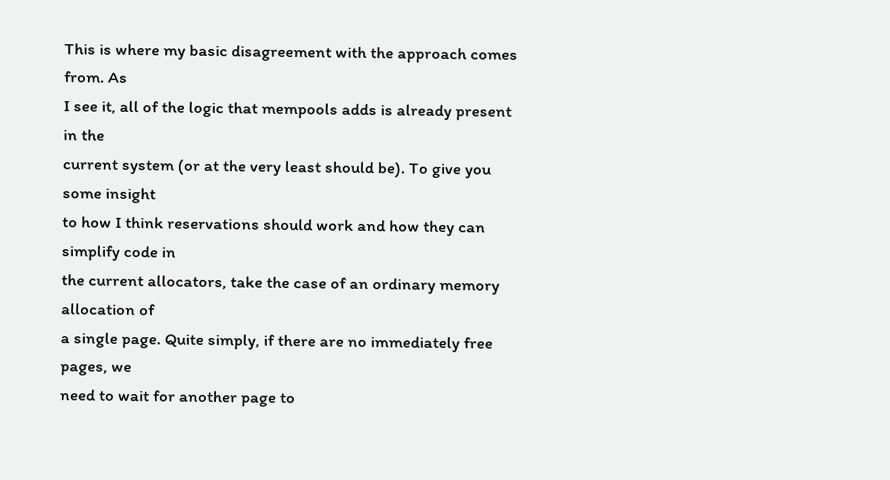This is where my basic disagreement with the approach comes from. As
I see it, all of the logic that mempools adds is already present in the
current system (or at the very least should be). To give you some insight
to how I think reservations should work and how they can simplify code in
the current allocators, take the case of an ordinary memory allocation of
a single page. Quite simply, if there are no immediately free pages, we
need to wait for another page to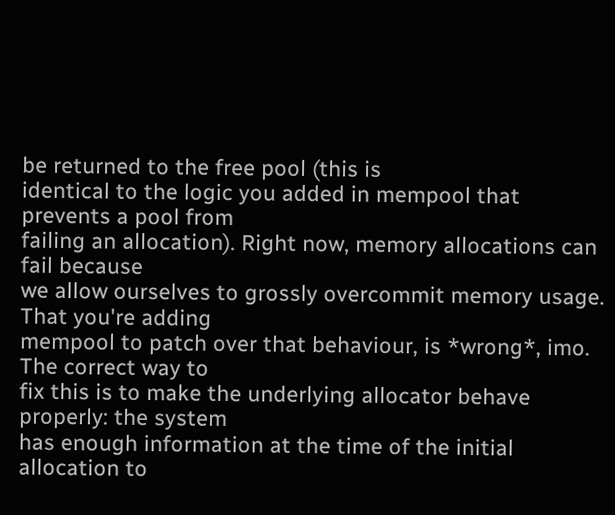be returned to the free pool (this is
identical to the logic you added in mempool that prevents a pool from
failing an allocation). Right now, memory allocations can fail because
we allow ourselves to grossly overcommit memory usage. That you're adding
mempool to patch over that behaviour, is *wrong*, imo. The correct way to
fix this is to make the underlying allocator behave properly: the system
has enough information at the time of the initial allocation to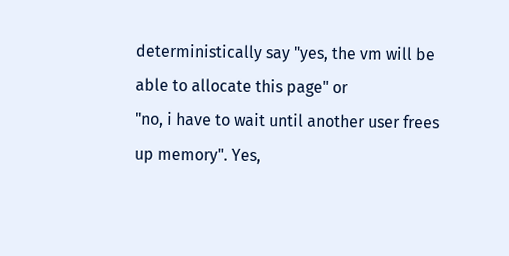deterministically say "yes, the vm will be able to allocate this page" or
"no, i have to wait until another user frees up memory". Yes,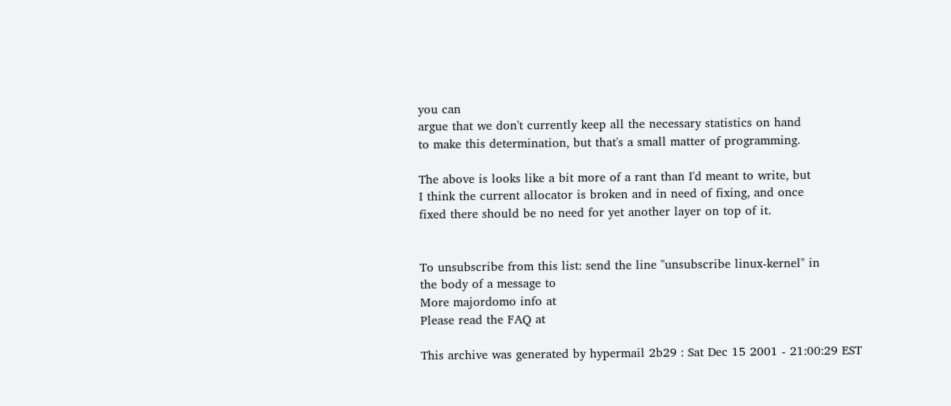you can
argue that we don't currently keep all the necessary statistics on hand
to make this determination, but that's a small matter of programming.

The above is looks like a bit more of a rant than I'd meant to write, but
I think the current allocator is broken and in need of fixing, and once
fixed there should be no need for yet another layer on top of it.


To unsubscribe from this list: send the line "unsubscribe linux-kernel" in
the body of a message to
More majordomo info at
Please read the FAQ at

This archive was generated by hypermail 2b29 : Sat Dec 15 2001 - 21:00:29 EST